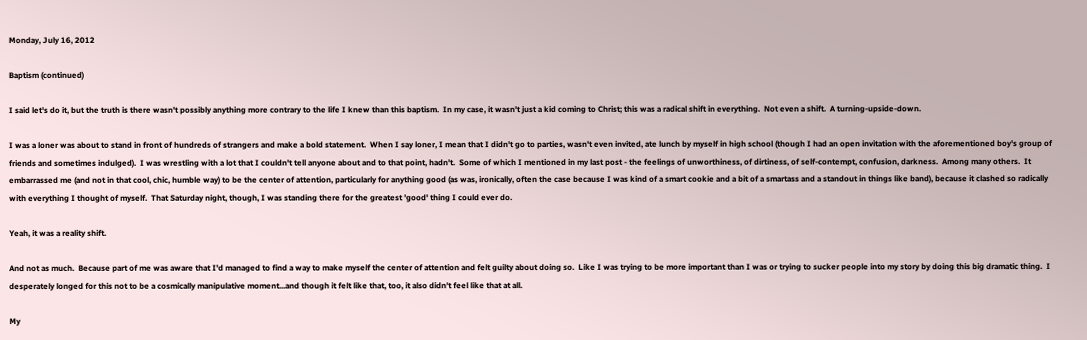Monday, July 16, 2012

Baptism (continued)

I said let's do it, but the truth is there wasn't possibly anything more contrary to the life I knew than this baptism.  In my case, it wasn't just a kid coming to Christ; this was a radical shift in everything.  Not even a shift.  A turning-upside-down.

I was a loner was about to stand in front of hundreds of strangers and make a bold statement.  When I say loner, I mean that I didn't go to parties, wasn't even invited, ate lunch by myself in high school (though I had an open invitation with the aforementioned boy's group of friends and sometimes indulged).  I was wrestling with a lot that I couldn't tell anyone about and to that point, hadn't.  Some of which I mentioned in my last post - the feelings of unworthiness, of dirtiness, of self-contempt, confusion, darkness.  Among many others.  It embarrassed me (and not in that cool, chic, humble way) to be the center of attention, particularly for anything good (as was, ironically, often the case because I was kind of a smart cookie and a bit of a smartass and a standout in things like band), because it clashed so radically with everything I thought of myself.  That Saturday night, though, I was standing there for the greatest 'good' thing I could ever do.

Yeah, it was a reality shift.

And not as much.  Because part of me was aware that I'd managed to find a way to make myself the center of attention and felt guilty about doing so.  Like I was trying to be more important than I was or trying to sucker people into my story by doing this big dramatic thing.  I desperately longed for this not to be a cosmically manipulative moment...and though it felt like that, too, it also didn't feel like that at all.

My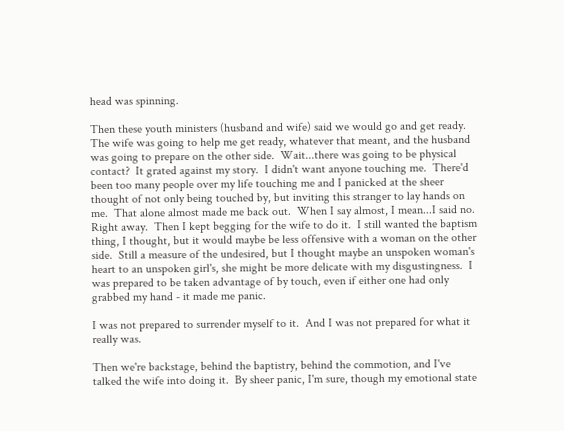head was spinning.

Then these youth ministers (husband and wife) said we would go and get ready.  The wife was going to help me get ready, whatever that meant, and the husband was going to prepare on the other side.  Wait...there was going to be physical contact?  It grated against my story.  I didn't want anyone touching me.  There'd been too many people over my life touching me and I panicked at the sheer thought of not only being touched by, but inviting this stranger to lay hands on me.  That alone almost made me back out.  When I say almost, I mean...I said no.  Right away.  Then I kept begging for the wife to do it.  I still wanted the baptism thing, I thought, but it would maybe be less offensive with a woman on the other side.  Still a measure of the undesired, but I thought maybe an unspoken woman's heart to an unspoken girl's, she might be more delicate with my disgustingness.  I was prepared to be taken advantage of by touch, even if either one had only grabbed my hand - it made me panic.

I was not prepared to surrender myself to it.  And I was not prepared for what it really was.

Then we're backstage, behind the baptistry, behind the commotion, and I've talked the wife into doing it.  By sheer panic, I'm sure, though my emotional state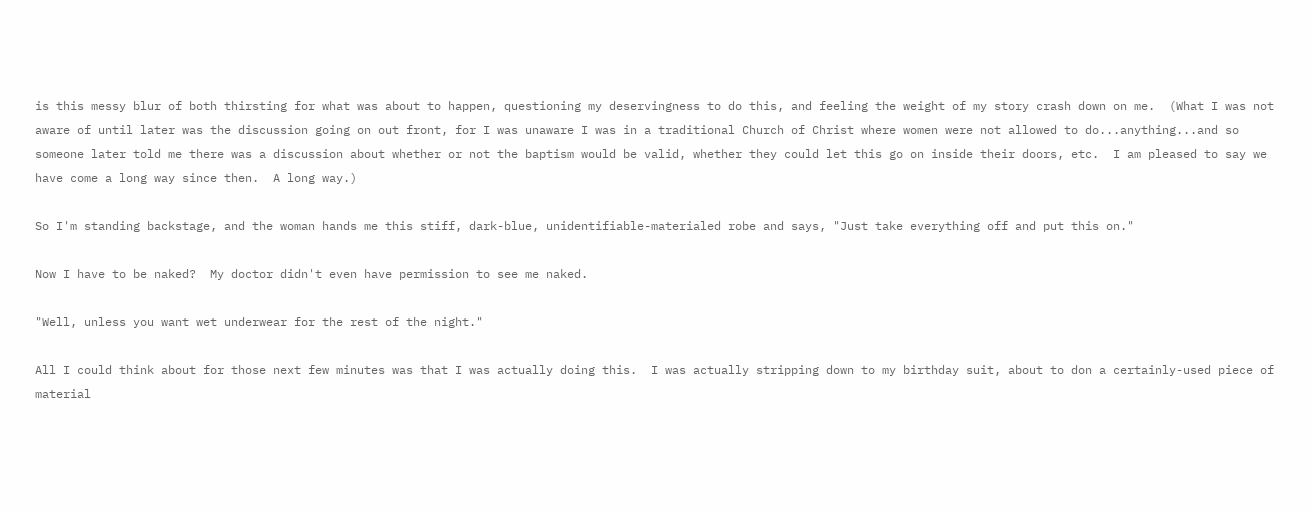is this messy blur of both thirsting for what was about to happen, questioning my deservingness to do this, and feeling the weight of my story crash down on me.  (What I was not aware of until later was the discussion going on out front, for I was unaware I was in a traditional Church of Christ where women were not allowed to do...anything...and so someone later told me there was a discussion about whether or not the baptism would be valid, whether they could let this go on inside their doors, etc.  I am pleased to say we have come a long way since then.  A long way.)

So I'm standing backstage, and the woman hands me this stiff, dark-blue, unidentifiable-materialed robe and says, "Just take everything off and put this on."

Now I have to be naked?  My doctor didn't even have permission to see me naked.

"Well, unless you want wet underwear for the rest of the night."

All I could think about for those next few minutes was that I was actually doing this.  I was actually stripping down to my birthday suit, about to don a certainly-used piece of material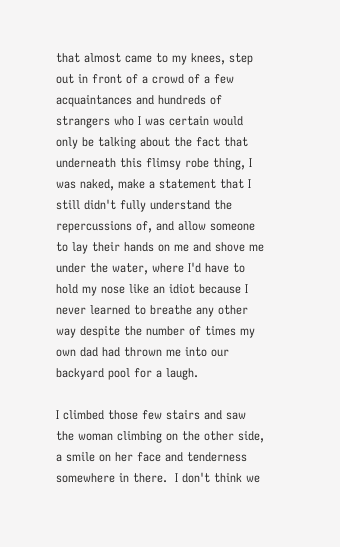that almost came to my knees, step out in front of a crowd of a few acquaintances and hundreds of strangers who I was certain would only be talking about the fact that underneath this flimsy robe thing, I was naked, make a statement that I still didn't fully understand the repercussions of, and allow someone to lay their hands on me and shove me under the water, where I'd have to hold my nose like an idiot because I never learned to breathe any other way despite the number of times my own dad had thrown me into our backyard pool for a laugh.

I climbed those few stairs and saw the woman climbing on the other side, a smile on her face and tenderness somewhere in there.  I don't think we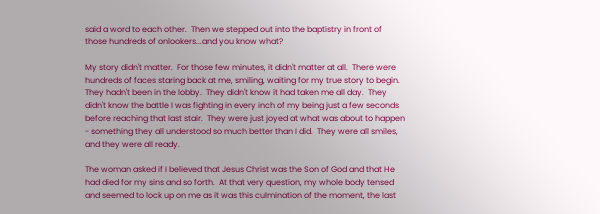said a word to each other.  Then we stepped out into the baptistry in front of those hundreds of onlookers...and you know what?

My story didn't matter.  For those few minutes, it didn't matter at all.  There were hundreds of faces staring back at me, smiling, waiting for my true story to begin.  They hadn't been in the lobby.  They didn't know it had taken me all day.  They didn't know the battle I was fighting in every inch of my being just a few seconds before reaching that last stair.  They were just joyed at what was about to happen - something they all understood so much better than I did.  They were all smiles, and they were all ready.

The woman asked if I believed that Jesus Christ was the Son of God and that He had died for my sins and so forth.  At that very question, my whole body tensed and seemed to lock up on me as it was this culmination of the moment, the last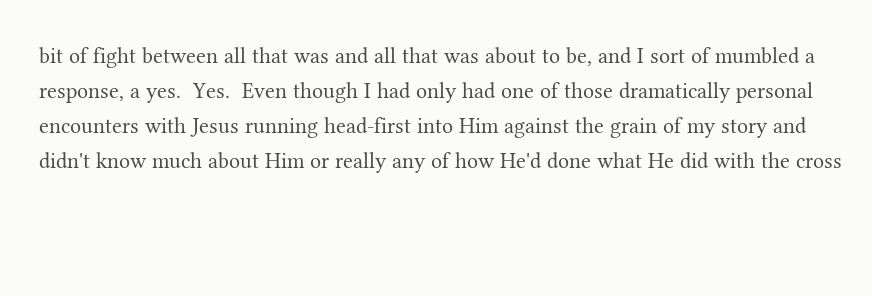bit of fight between all that was and all that was about to be, and I sort of mumbled a response, a yes.  Yes.  Even though I had only had one of those dramatically personal encounters with Jesus running head-first into Him against the grain of my story and didn't know much about Him or really any of how He'd done what He did with the cross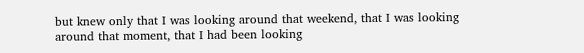but knew only that I was looking around that weekend, that I was looking around that moment, that I had been looking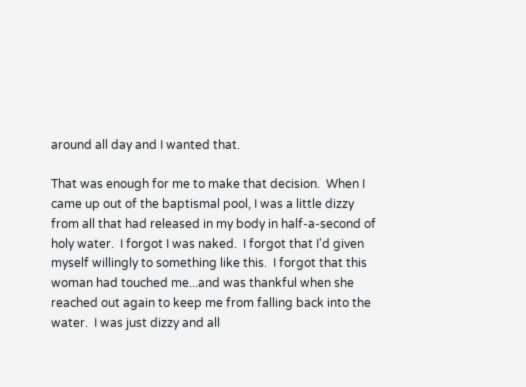around all day and I wanted that.

That was enough for me to make that decision.  When I came up out of the baptismal pool, I was a little dizzy from all that had released in my body in half-a-second of holy water.  I forgot I was naked.  I forgot that I'd given myself willingly to something like this.  I forgot that this woman had touched me...and was thankful when she reached out again to keep me from falling back into the water.  I was just dizzy and all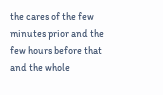the cares of the few minutes prior and the few hours before that and the whole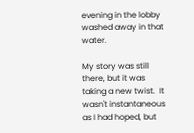evening in the lobby washed away in that water.

My story was still there, but it was taking a new twist.  It wasn't instantaneous as I had hoped, but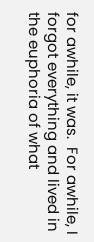for awhile, it was.  For awhile, I forgot everything and lived in the euphoria of what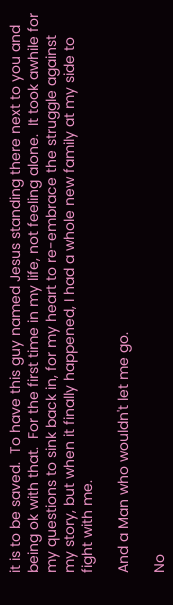it is to be saved.  To have this guy named Jesus standing there next to you and being ok with that.  For the first time in my life, not feeling alone.  It took awhile for my questions to sink back in, for my heart to re-embrace the struggle against my story, but when it finally happened, I had a whole new family at my side to fight with me.

And a Man who wouldn't let me go.

No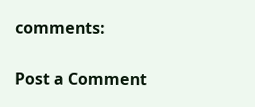comments:

Post a Comment